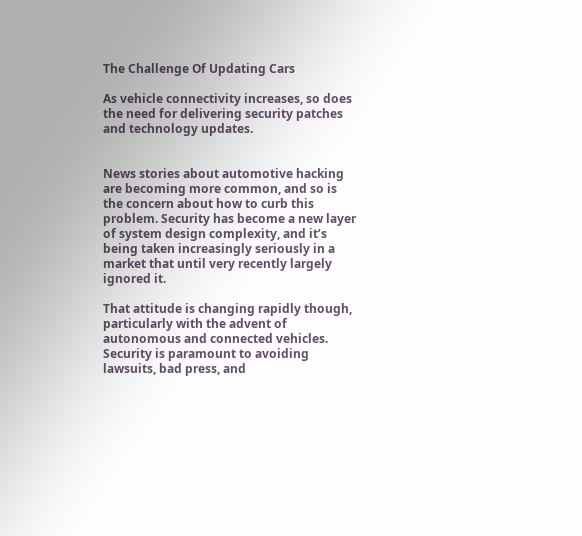The Challenge Of Updating Cars

As vehicle connectivity increases, so does the need for delivering security patches and technology updates.


News stories about automotive hacking are becoming more common, and so is the concern about how to curb this problem. Security has become a new layer of system design complexity, and it’s being taken increasingly seriously in a market that until very recently largely ignored it.

That attitude is changing rapidly though, particularly with the advent of autonomous and connected vehicles. Security is paramount to avoiding lawsuits, bad press, and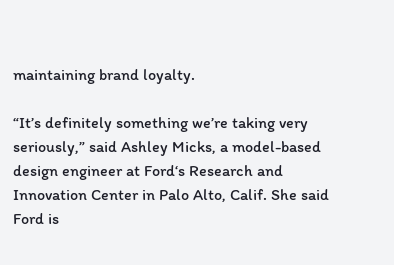maintaining brand loyalty.

“It’s definitely something we’re taking very seriously,” said Ashley Micks, a model-based design engineer at Ford‘s Research and Innovation Center in Palo Alto, Calif. She said Ford is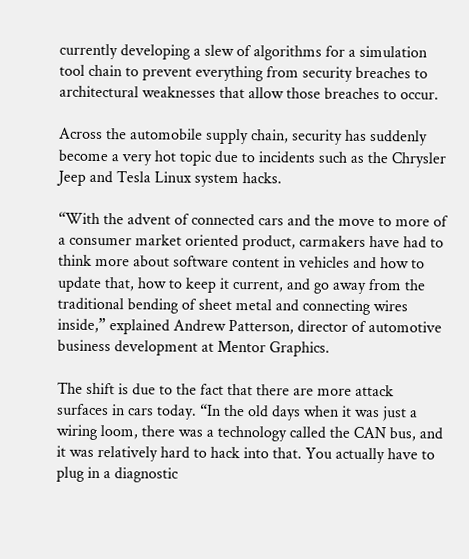currently developing a slew of algorithms for a simulation tool chain to prevent everything from security breaches to architectural weaknesses that allow those breaches to occur.

Across the automobile supply chain, security has suddenly become a very hot topic due to incidents such as the Chrysler Jeep and Tesla Linux system hacks.

“With the advent of connected cars and the move to more of a consumer market oriented product, carmakers have had to think more about software content in vehicles and how to update that, how to keep it current, and go away from the traditional bending of sheet metal and connecting wires inside,” explained Andrew Patterson, director of automotive business development at Mentor Graphics.

The shift is due to the fact that there are more attack surfaces in cars today. “In the old days when it was just a wiring loom, there was a technology called the CAN bus, and it was relatively hard to hack into that. You actually have to plug in a diagnostic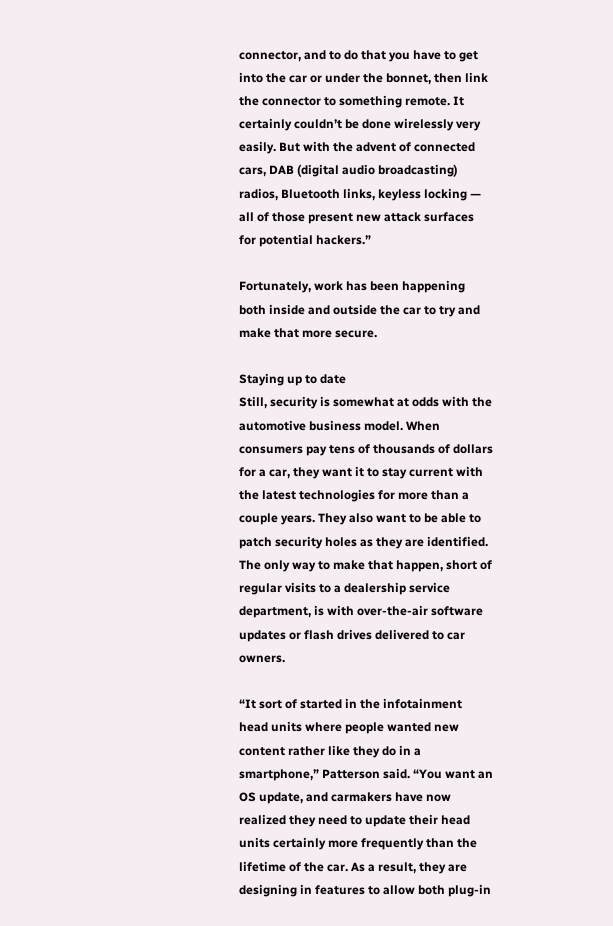connector, and to do that you have to get into the car or under the bonnet, then link the connector to something remote. It certainly couldn’t be done wirelessly very easily. But with the advent of connected cars, DAB (digital audio broadcasting) radios, Bluetooth links, keyless locking — all of those present new attack surfaces for potential hackers.”

Fortunately, work has been happening both inside and outside the car to try and make that more secure.

Staying up to date
Still, security is somewhat at odds with the automotive business model. When consumers pay tens of thousands of dollars for a car, they want it to stay current with the latest technologies for more than a couple years. They also want to be able to patch security holes as they are identified. The only way to make that happen, short of regular visits to a dealership service department, is with over-the-air software updates or flash drives delivered to car owners.

“It sort of started in the infotainment head units where people wanted new content rather like they do in a smartphone,” Patterson said. “You want an OS update, and carmakers have now realized they need to update their head units certainly more frequently than the lifetime of the car. As a result, they are designing in features to allow both plug-in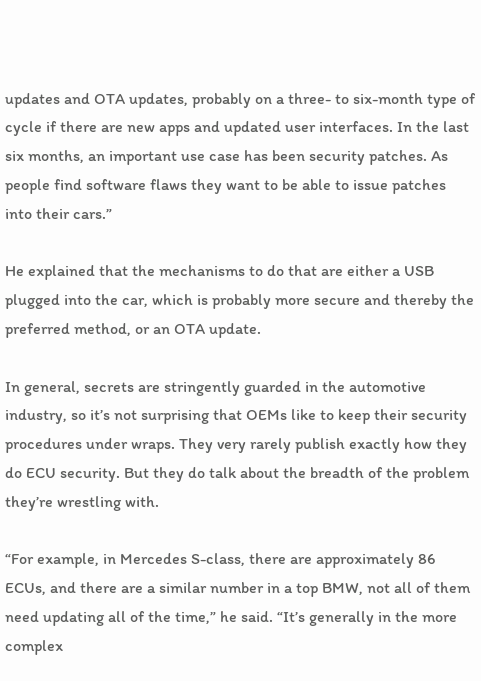updates and OTA updates, probably on a three- to six-month type of cycle if there are new apps and updated user interfaces. In the last six months, an important use case has been security patches. As people find software flaws they want to be able to issue patches into their cars.”

He explained that the mechanisms to do that are either a USB plugged into the car, which is probably more secure and thereby the preferred method, or an OTA update.

In general, secrets are stringently guarded in the automotive industry, so it’s not surprising that OEMs like to keep their security procedures under wraps. They very rarely publish exactly how they do ECU security. But they do talk about the breadth of the problem they’re wrestling with.

“For example, in Mercedes S-class, there are approximately 86 ECUs, and there are a similar number in a top BMW, not all of them need updating all of the time,” he said. “It’s generally in the more complex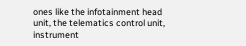ones like the infotainment head unit, the telematics control unit, instrument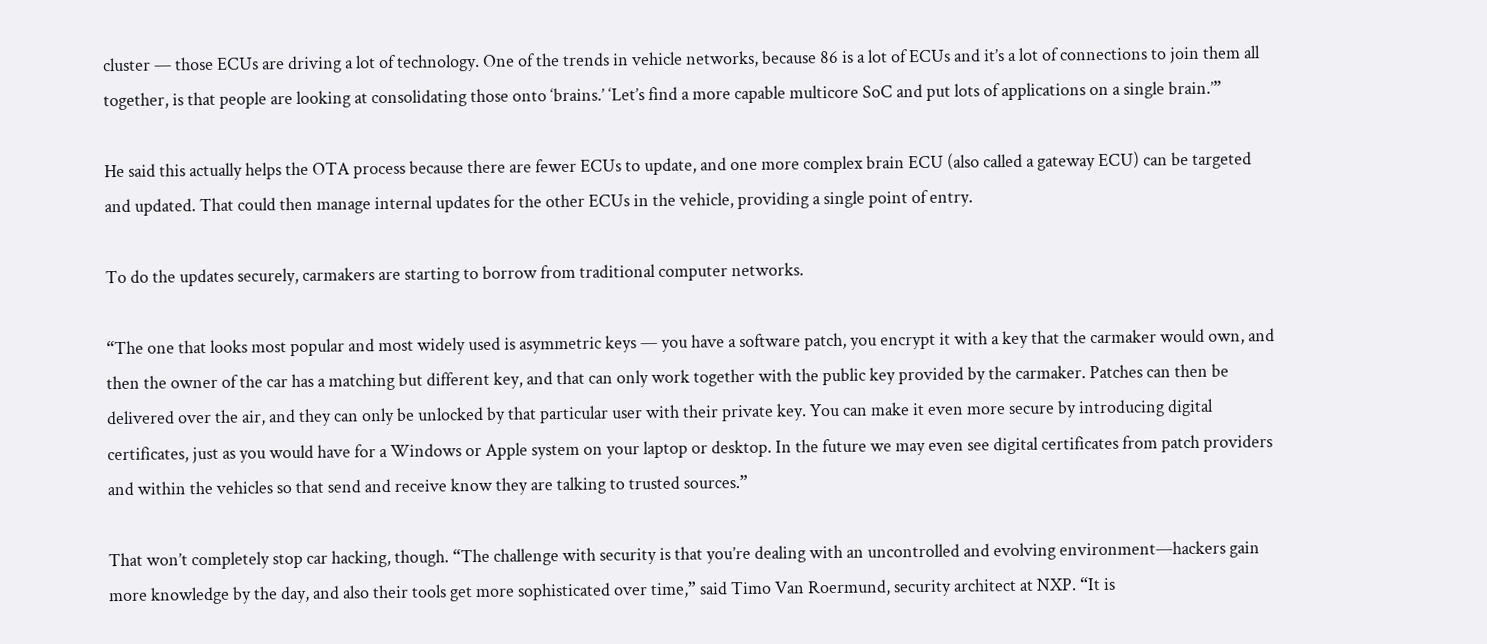cluster — those ECUs are driving a lot of technology. One of the trends in vehicle networks, because 86 is a lot of ECUs and it’s a lot of connections to join them all together, is that people are looking at consolidating those onto ‘brains.’ ‘Let’s find a more capable multicore SoC and put lots of applications on a single brain.’”

He said this actually helps the OTA process because there are fewer ECUs to update, and one more complex brain ECU (also called a gateway ECU) can be targeted and updated. That could then manage internal updates for the other ECUs in the vehicle, providing a single point of entry.

To do the updates securely, carmakers are starting to borrow from traditional computer networks.

“The one that looks most popular and most widely used is asymmetric keys — you have a software patch, you encrypt it with a key that the carmaker would own, and then the owner of the car has a matching but different key, and that can only work together with the public key provided by the carmaker. Patches can then be delivered over the air, and they can only be unlocked by that particular user with their private key. You can make it even more secure by introducing digital certificates, just as you would have for a Windows or Apple system on your laptop or desktop. In the future we may even see digital certificates from patch providers and within the vehicles so that send and receive know they are talking to trusted sources.”

That won’t completely stop car hacking, though. “The challenge with security is that you’re dealing with an uncontrolled and evolving environment—hackers gain more knowledge by the day, and also their tools get more sophisticated over time,” said Timo Van Roermund, security architect at NXP. “It is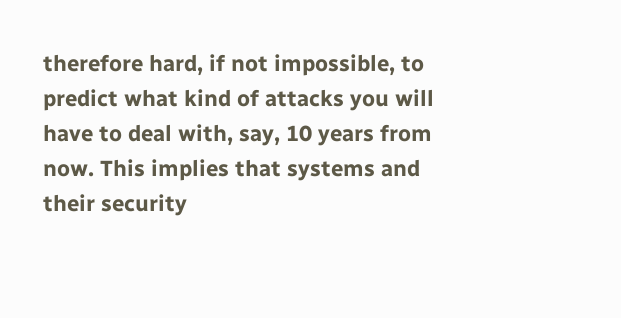therefore hard, if not impossible, to predict what kind of attacks you will have to deal with, say, 10 years from now. This implies that systems and their security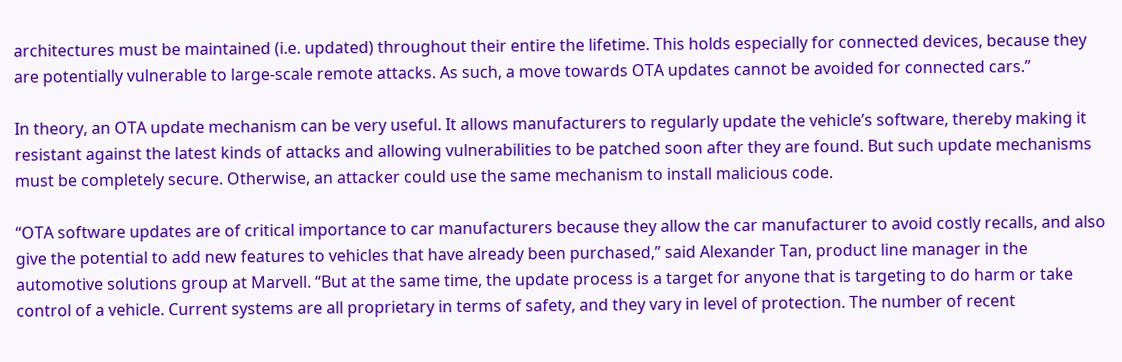architectures must be maintained (i.e. updated) throughout their entire the lifetime. This holds especially for connected devices, because they are potentially vulnerable to large-scale remote attacks. As such, a move towards OTA updates cannot be avoided for connected cars.”

In theory, an OTA update mechanism can be very useful. It allows manufacturers to regularly update the vehicle’s software, thereby making it resistant against the latest kinds of attacks and allowing vulnerabilities to be patched soon after they are found. But such update mechanisms must be completely secure. Otherwise, an attacker could use the same mechanism to install malicious code.

“OTA software updates are of critical importance to car manufacturers because they allow the car manufacturer to avoid costly recalls, and also give the potential to add new features to vehicles that have already been purchased,” said Alexander Tan, product line manager in the automotive solutions group at Marvell. “But at the same time, the update process is a target for anyone that is targeting to do harm or take control of a vehicle. Current systems are all proprietary in terms of safety, and they vary in level of protection. The number of recent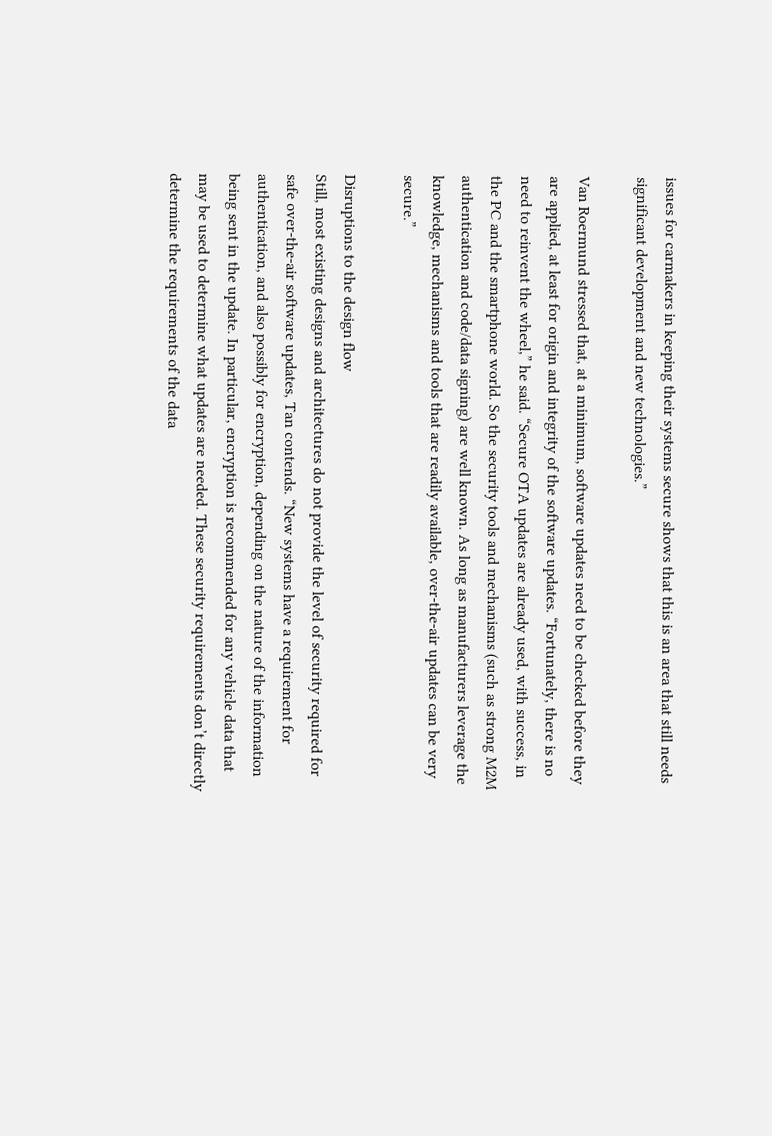issues for carmakers in keeping their systems secure shows that this is an area that still needs significant development and new technologies.”

Van Roermund stressed that, at a minimum, software updates need to be checked before they are applied, at least for origin and integrity of the software updates. “Fortunately, there is no need to reinvent the wheel,” he said. “Secure OTA updates are already used, with success, in the PC and the smartphone world. So the security tools and mechanisms (such as strong M2M authentication and code/data signing) are well known. As long as manufacturers leverage the knowledge, mechanisms and tools that are readily available, over-the-air updates can be very secure.”

Disruptions to the design flow
Still, most existing designs and architectures do not provide the level of security required for safe over-the-air software updates, Tan contends. “New systems have a requirement for authentication, and also possibly for encryption, depending on the nature of the information being sent in the update. In particular, encryption is recommended for any vehicle data that may be used to determine what updates are needed. These security requirements don’t directly determine the requirements of the data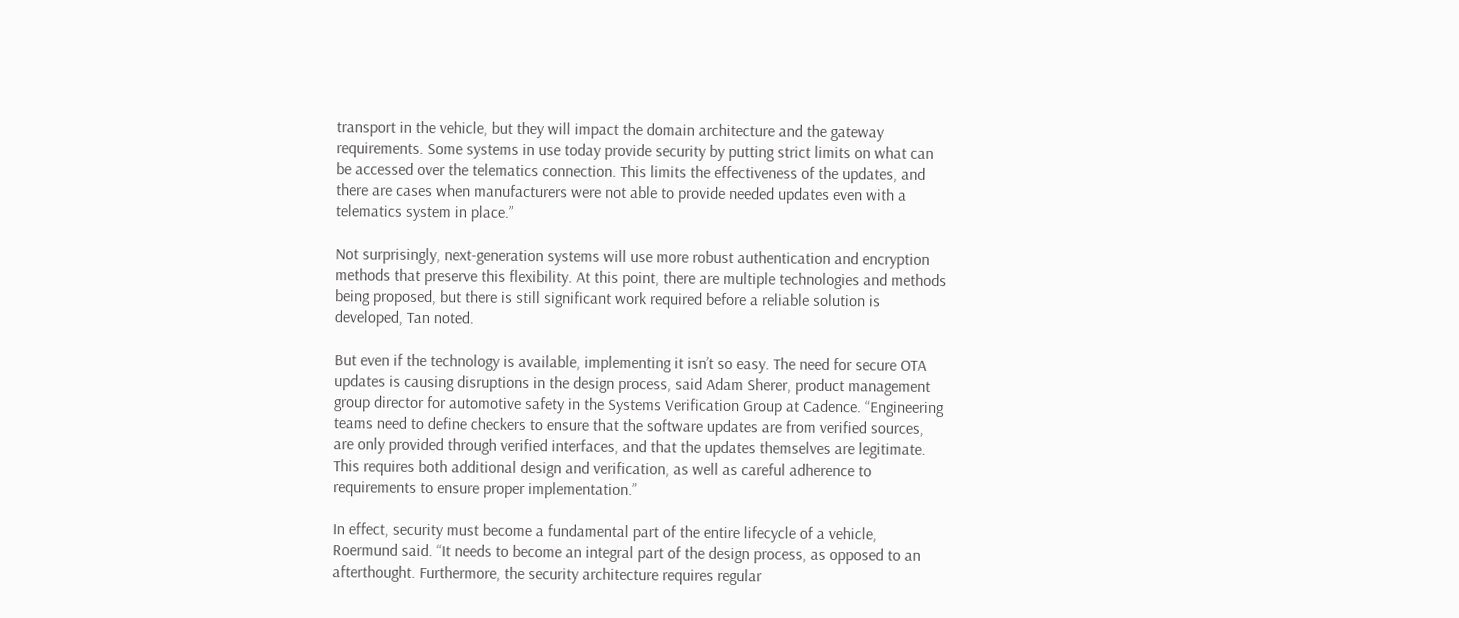transport in the vehicle, but they will impact the domain architecture and the gateway requirements. Some systems in use today provide security by putting strict limits on what can be accessed over the telematics connection. This limits the effectiveness of the updates, and there are cases when manufacturers were not able to provide needed updates even with a telematics system in place.”

Not surprisingly, next-generation systems will use more robust authentication and encryption methods that preserve this flexibility. At this point, there are multiple technologies and methods being proposed, but there is still significant work required before a reliable solution is developed, Tan noted.

But even if the technology is available, implementing it isn’t so easy. The need for secure OTA updates is causing disruptions in the design process, said Adam Sherer, product management group director for automotive safety in the Systems Verification Group at Cadence. “Engineering teams need to define checkers to ensure that the software updates are from verified sources, are only provided through verified interfaces, and that the updates themselves are legitimate. This requires both additional design and verification, as well as careful adherence to requirements to ensure proper implementation.”

In effect, security must become a fundamental part of the entire lifecycle of a vehicle, Roermund said. “It needs to become an integral part of the design process, as opposed to an afterthought. Furthermore, the security architecture requires regular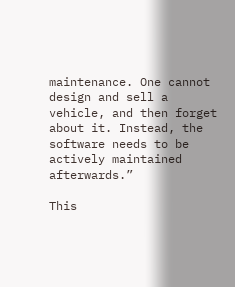maintenance. One cannot design and sell a vehicle, and then forget about it. Instead, the software needs to be actively maintained afterwards.”

This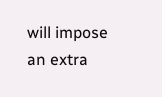will impose an extra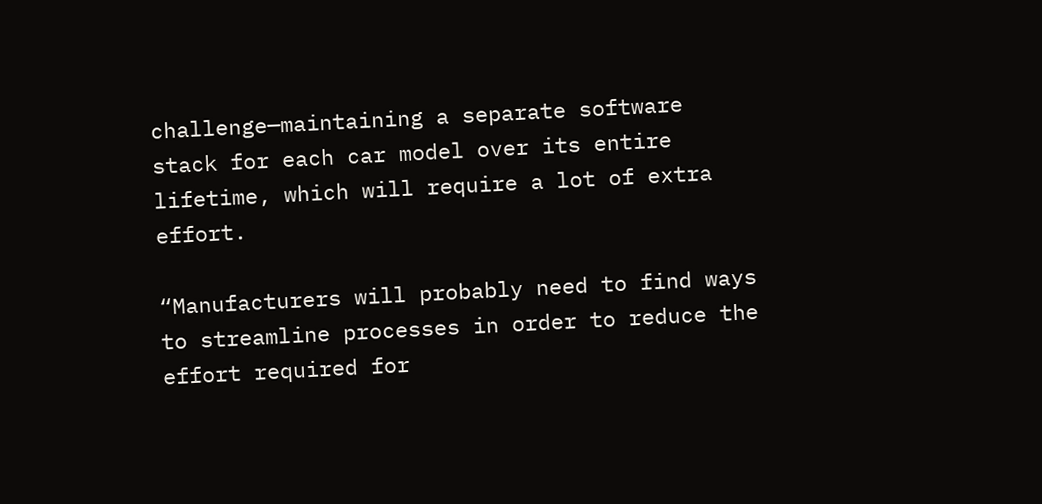challenge—maintaining a separate software stack for each car model over its entire lifetime, which will require a lot of extra effort.

“Manufacturers will probably need to find ways to streamline processes in order to reduce the effort required for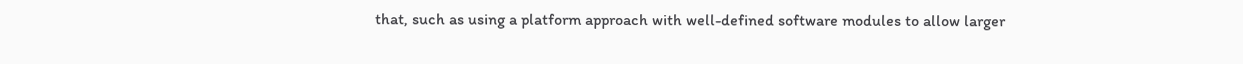that, such as using a platform approach with well-defined software modules to allow larger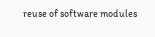reuse of software modules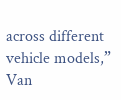across different vehicle models,” Van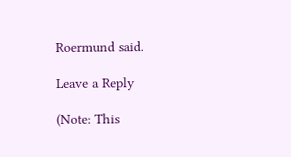Roermund said.

Leave a Reply

(Note: This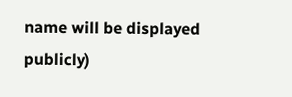name will be displayed publicly)